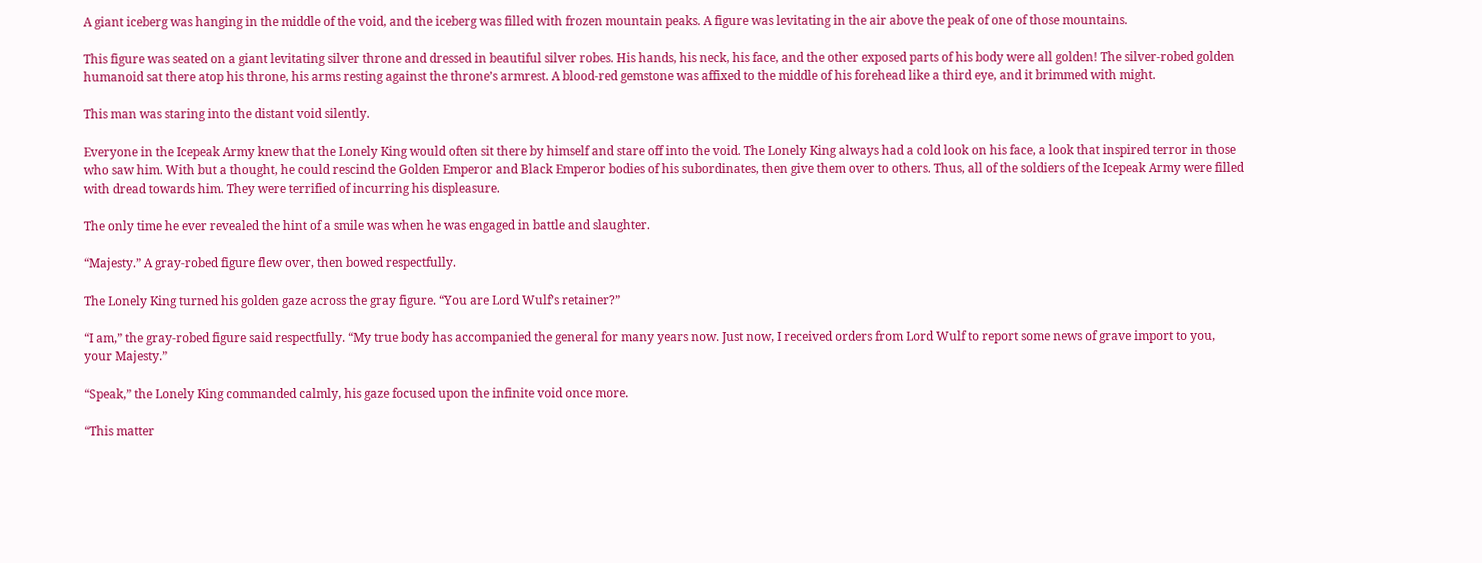A giant iceberg was hanging in the middle of the void, and the iceberg was filled with frozen mountain peaks. A figure was levitating in the air above the peak of one of those mountains.

This figure was seated on a giant levitating silver throne and dressed in beautiful silver robes. His hands, his neck, his face, and the other exposed parts of his body were all golden! The silver-robed golden humanoid sat there atop his throne, his arms resting against the throne’s armrest. A blood-red gemstone was affixed to the middle of his forehead like a third eye, and it brimmed with might.

This man was staring into the distant void silently.

Everyone in the Icepeak Army knew that the Lonely King would often sit there by himself and stare off into the void. The Lonely King always had a cold look on his face, a look that inspired terror in those who saw him. With but a thought, he could rescind the Golden Emperor and Black Emperor bodies of his subordinates, then give them over to others. Thus, all of the soldiers of the Icepeak Army were filled with dread towards him. They were terrified of incurring his displeasure.

The only time he ever revealed the hint of a smile was when he was engaged in battle and slaughter.

“Majesty.” A gray-robed figure flew over, then bowed respectfully.

The Lonely King turned his golden gaze across the gray figure. “You are Lord Wulf’s retainer?”

“I am,” the gray-robed figure said respectfully. “My true body has accompanied the general for many years now. Just now, I received orders from Lord Wulf to report some news of grave import to you, your Majesty.”

“Speak,” the Lonely King commanded calmly, his gaze focused upon the infinite void once more.

“This matter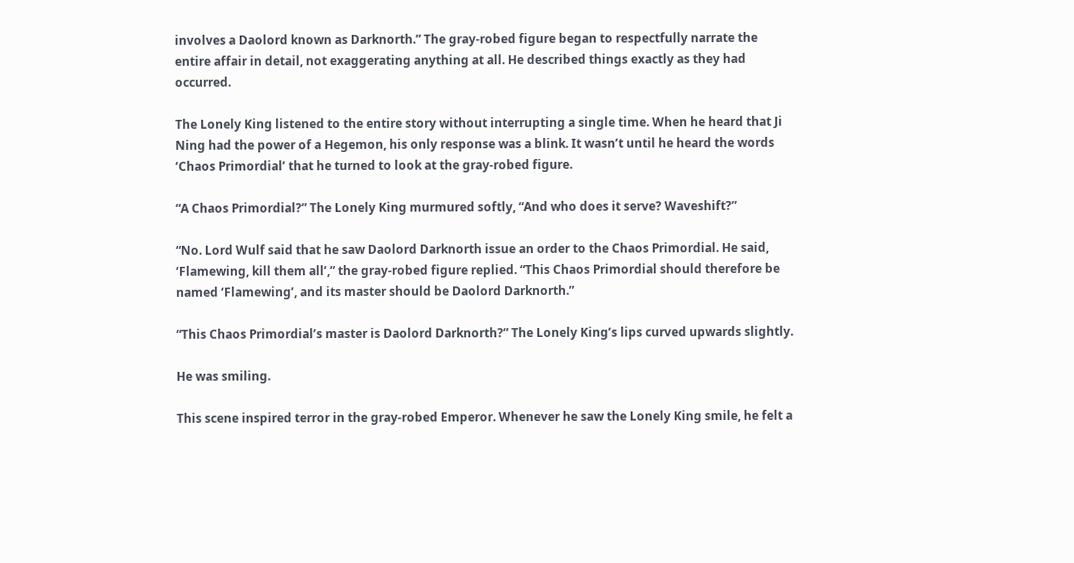involves a Daolord known as Darknorth.” The gray-robed figure began to respectfully narrate the entire affair in detail, not exaggerating anything at all. He described things exactly as they had occurred.

The Lonely King listened to the entire story without interrupting a single time. When he heard that Ji Ning had the power of a Hegemon, his only response was a blink. It wasn’t until he heard the words ‘Chaos Primordial’ that he turned to look at the gray-robed figure.

“A Chaos Primordial?” The Lonely King murmured softly, “And who does it serve? Waveshift?”

“No. Lord Wulf said that he saw Daolord Darknorth issue an order to the Chaos Primordial. He said, ‘Flamewing, kill them all’,” the gray-robed figure replied. “This Chaos Primordial should therefore be named ‘Flamewing’, and its master should be Daolord Darknorth.”

“This Chaos Primordial’s master is Daolord Darknorth?” The Lonely King’s lips curved upwards slightly.

He was smiling.

This scene inspired terror in the gray-robed Emperor. Whenever he saw the Lonely King smile, he felt a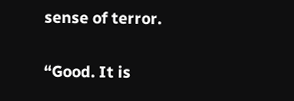sense of terror.

“Good. It is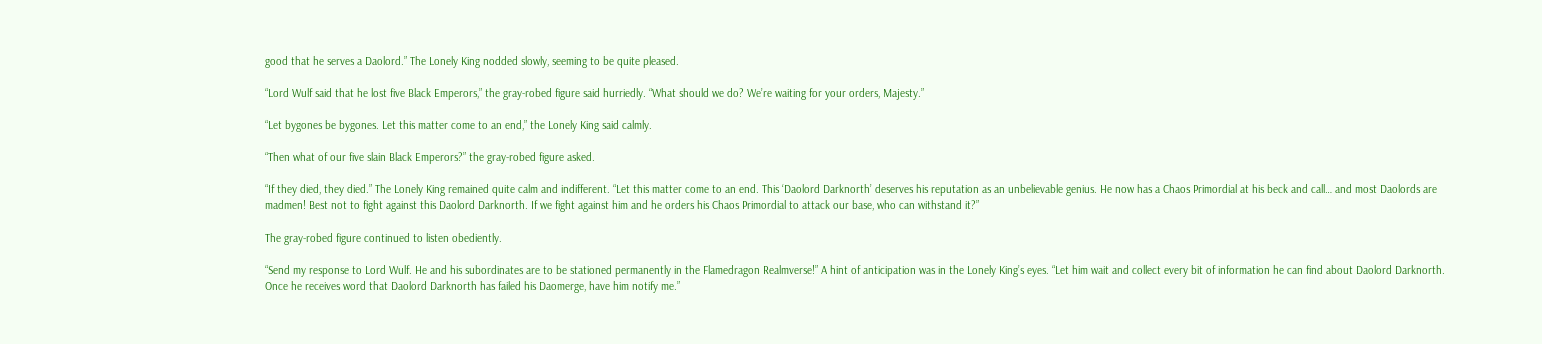good that he serves a Daolord.” The Lonely King nodded slowly, seeming to be quite pleased.

“Lord Wulf said that he lost five Black Emperors,” the gray-robed figure said hurriedly. “What should we do? We’re waiting for your orders, Majesty.”

“Let bygones be bygones. Let this matter come to an end,” the Lonely King said calmly.

“Then what of our five slain Black Emperors?” the gray-robed figure asked.

“If they died, they died.” The Lonely King remained quite calm and indifferent. “Let this matter come to an end. This ‘Daolord Darknorth’ deserves his reputation as an unbelievable genius. He now has a Chaos Primordial at his beck and call… and most Daolords are madmen! Best not to fight against this Daolord Darknorth. If we fight against him and he orders his Chaos Primordial to attack our base, who can withstand it?”

The gray-robed figure continued to listen obediently.

“Send my response to Lord Wulf. He and his subordinates are to be stationed permanently in the Flamedragon Realmverse!” A hint of anticipation was in the Lonely King’s eyes. “Let him wait and collect every bit of information he can find about Daolord Darknorth. Once he receives word that Daolord Darknorth has failed his Daomerge, have him notify me.”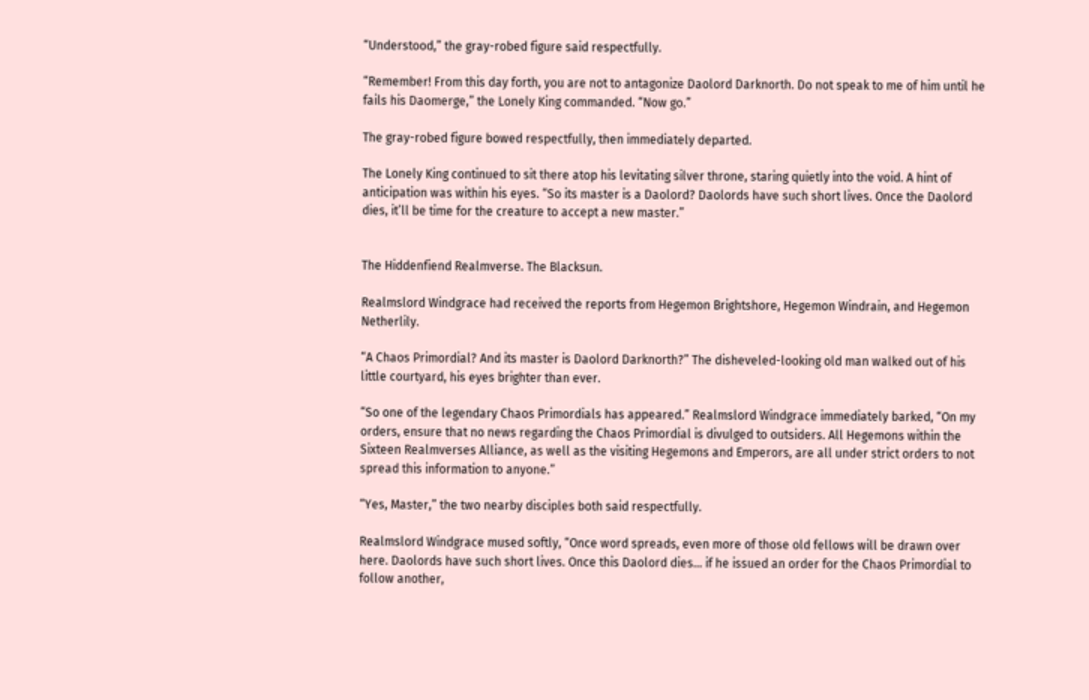“Understood,” the gray-robed figure said respectfully.

“Remember! From this day forth, you are not to antagonize Daolord Darknorth. Do not speak to me of him until he fails his Daomerge,” the Lonely King commanded. “Now go.”

The gray-robed figure bowed respectfully, then immediately departed.

The Lonely King continued to sit there atop his levitating silver throne, staring quietly into the void. A hint of anticipation was within his eyes. “So its master is a Daolord? Daolords have such short lives. Once the Daolord dies, it’ll be time for the creature to accept a new master.”


The Hiddenfiend Realmverse. The Blacksun.

Realmslord Windgrace had received the reports from Hegemon Brightshore, Hegemon Windrain, and Hegemon Netherlily.

“A Chaos Primordial? And its master is Daolord Darknorth?” The disheveled-looking old man walked out of his little courtyard, his eyes brighter than ever.

“So one of the legendary Chaos Primordials has appeared.” Realmslord Windgrace immediately barked, “On my orders, ensure that no news regarding the Chaos Primordial is divulged to outsiders. All Hegemons within the Sixteen Realmverses Alliance, as well as the visiting Hegemons and Emperors, are all under strict orders to not spread this information to anyone.”

“Yes, Master,” the two nearby disciples both said respectfully.

Realmslord Windgrace mused softly, “Once word spreads, even more of those old fellows will be drawn over here. Daolords have such short lives. Once this Daolord dies… if he issued an order for the Chaos Primordial to follow another,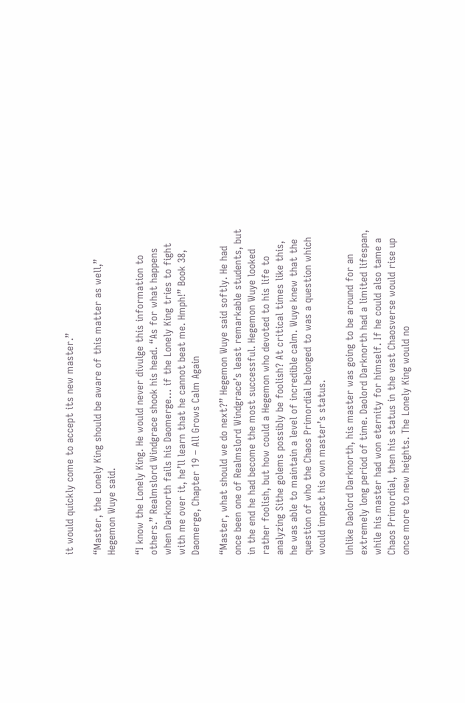it would quickly come to accept its new master.”

“Master, the Lonely King should be aware of this matter as well,” Hegemon Wuye said.

“I know the Lonely King. He would never divulge this information to others.” Realmslord Windgrace shook his head. “As for what happens when Darknorth fails his Daomerge… if the Lonely King tries to fight with me over it, he’ll learn that he cannot beat me. Hmph!” Book 38, Daomerge, Chapter 19 – All Grows Calm Again

“Master, what should we do next?” Hegemon Wuye said softly. He had once been one of Realmslord Windgrace’s least remarkable students, but in the end he had become the most successful. Hegemon Wuye looked rather foolish, but how could a Hegemon who devoted to his life to analyzing Sithe golems possibly be foolish? At critical times like this, he was able to maintain a level of incredible calm. Wuye knew that the question of who the Chaos Primordial belonged to was a question which would impact his own master’s status.

Unlike Daolord Darknorth, his master was going to be around for an extremely long period of time. Daolord Darknorth had a limited lifespan, while his master had won eternity for himself. If he could also tame a Chaos Primordial, then his status in the vast Chaosverse would rise up once more to new heights. The Lonely King would no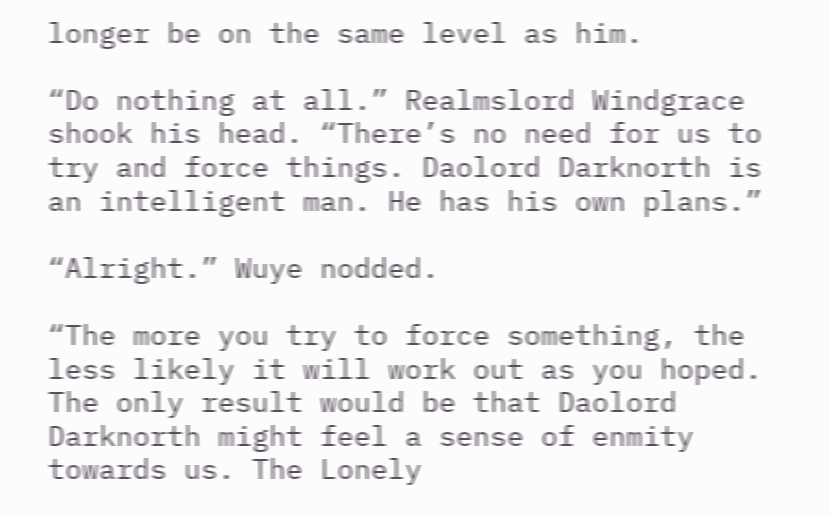longer be on the same level as him.

“Do nothing at all.” Realmslord Windgrace shook his head. “There’s no need for us to try and force things. Daolord Darknorth is an intelligent man. He has his own plans.”

“Alright.” Wuye nodded.

“The more you try to force something, the less likely it will work out as you hoped. The only result would be that Daolord Darknorth might feel a sense of enmity towards us. The Lonely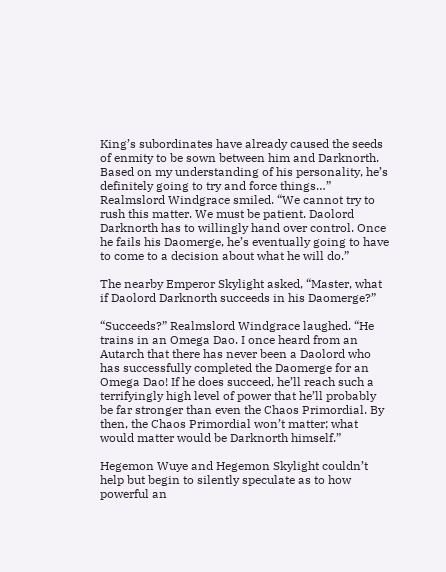King’s subordinates have already caused the seeds of enmity to be sown between him and Darknorth. Based on my understanding of his personality, he’s definitely going to try and force things…” Realmslord Windgrace smiled. “We cannot try to rush this matter. We must be patient. Daolord Darknorth has to willingly hand over control. Once he fails his Daomerge, he’s eventually going to have to come to a decision about what he will do.”

The nearby Emperor Skylight asked, “Master, what if Daolord Darknorth succeeds in his Daomerge?”

“Succeeds?” Realmslord Windgrace laughed. “He trains in an Omega Dao. I once heard from an Autarch that there has never been a Daolord who has successfully completed the Daomerge for an Omega Dao! If he does succeed, he’ll reach such a terrifyingly high level of power that he’ll probably be far stronger than even the Chaos Primordial. By then, the Chaos Primordial won’t matter; what would matter would be Darknorth himself.”

Hegemon Wuye and Hegemon Skylight couldn’t help but begin to silently speculate as to how powerful an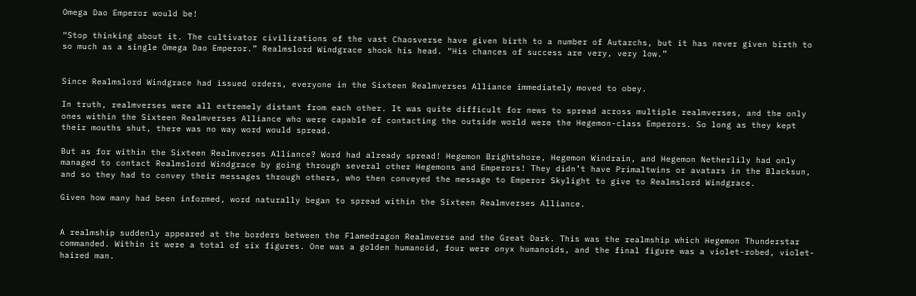Omega Dao Emperor would be!

“Stop thinking about it. The cultivator civilizations of the vast Chaosverse have given birth to a number of Autarchs, but it has never given birth to so much as a single Omega Dao Emperor.” Realmslord Windgrace shook his head. “His chances of success are very, very low.”


Since Realmslord Windgrace had issued orders, everyone in the Sixteen Realmverses Alliance immediately moved to obey.

In truth, realmverses were all extremely distant from each other. It was quite difficult for news to spread across multiple realmverses, and the only ones within the Sixteen Realmverses Alliance who were capable of contacting the outside world were the Hegemon-class Emperors. So long as they kept their mouths shut, there was no way word would spread.

But as for within the Sixteen Realmverses Alliance? Word had already spread! Hegemon Brightshore, Hegemon Windrain, and Hegemon Netherlily had only managed to contact Realmslord Windgrace by going through several other Hegemons and Emperors! They didn’t have Primaltwins or avatars in the Blacksun, and so they had to convey their messages through others, who then conveyed the message to Emperor Skylight to give to Realmslord Windgrace.

Given how many had been informed, word naturally began to spread within the Sixteen Realmverses Alliance.


A realmship suddenly appeared at the borders between the Flamedragon Realmverse and the Great Dark. This was the realmship which Hegemon Thunderstar commanded. Within it were a total of six figures. One was a golden humanoid, four were onyx humanoids, and the final figure was a violet-robed, violet-haired man.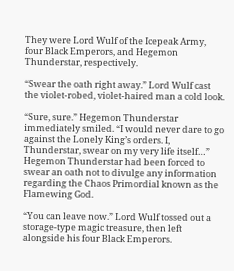They were Lord Wulf of the Icepeak Army, four Black Emperors, and Hegemon Thunderstar, respectively.

“Swear the oath right away.” Lord Wulf cast the violet-robed, violet-haired man a cold look.

“Sure, sure.” Hegemon Thunderstar immediately smiled. “I would never dare to go against the Lonely King’s orders. I, Thunderstar, swear on my very life itself…” Hegemon Thunderstar had been forced to swear an oath not to divulge any information regarding the Chaos Primordial known as the Flamewing God.

“You can leave now.” Lord Wulf tossed out a storage-type magic treasure, then left alongside his four Black Emperors.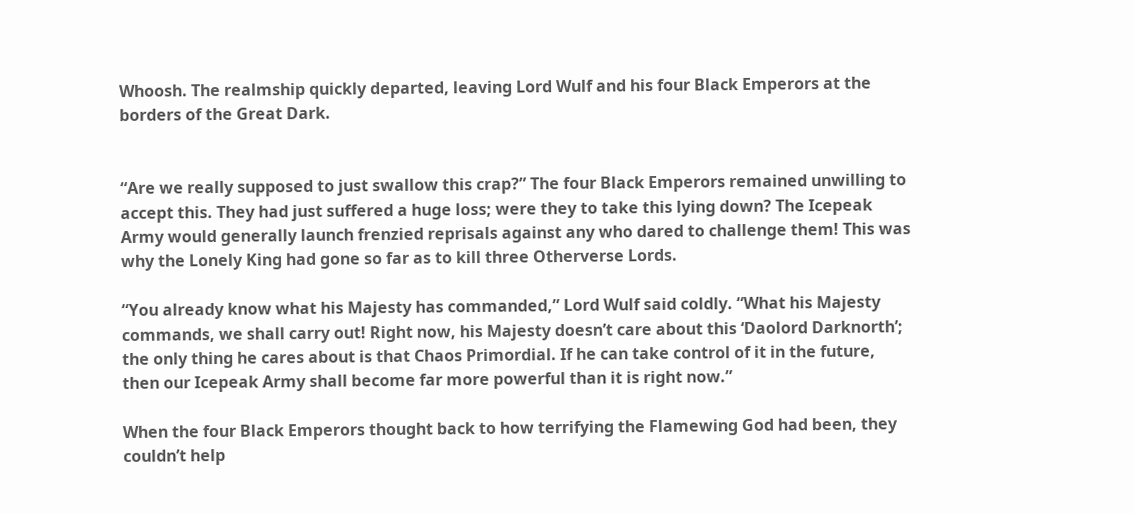Whoosh. The realmship quickly departed, leaving Lord Wulf and his four Black Emperors at the borders of the Great Dark.


“Are we really supposed to just swallow this crap?” The four Black Emperors remained unwilling to accept this. They had just suffered a huge loss; were they to take this lying down? The Icepeak Army would generally launch frenzied reprisals against any who dared to challenge them! This was why the Lonely King had gone so far as to kill three Otherverse Lords.

“You already know what his Majesty has commanded,” Lord Wulf said coldly. “What his Majesty commands, we shall carry out! Right now, his Majesty doesn’t care about this ‘Daolord Darknorth’; the only thing he cares about is that Chaos Primordial. If he can take control of it in the future, then our Icepeak Army shall become far more powerful than it is right now.”

When the four Black Emperors thought back to how terrifying the Flamewing God had been, they couldn’t help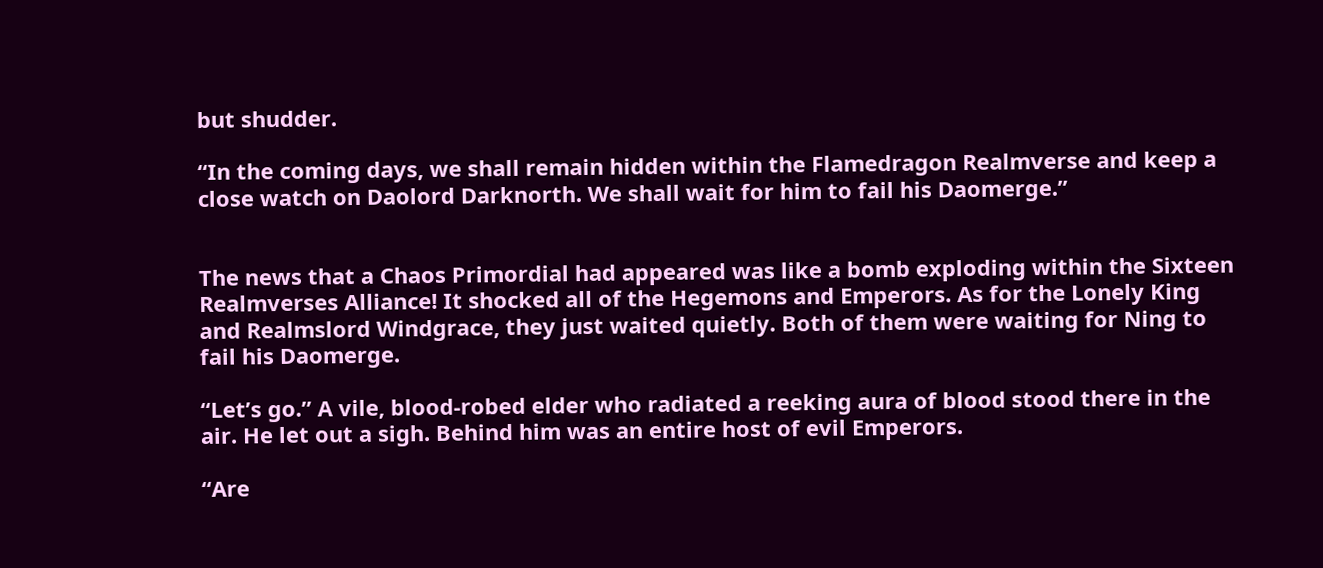but shudder.

“In the coming days, we shall remain hidden within the Flamedragon Realmverse and keep a close watch on Daolord Darknorth. We shall wait for him to fail his Daomerge.”


The news that a Chaos Primordial had appeared was like a bomb exploding within the Sixteen Realmverses Alliance! It shocked all of the Hegemons and Emperors. As for the Lonely King and Realmslord Windgrace, they just waited quietly. Both of them were waiting for Ning to fail his Daomerge.

“Let’s go.” A vile, blood-robed elder who radiated a reeking aura of blood stood there in the air. He let out a sigh. Behind him was an entire host of evil Emperors.

“Are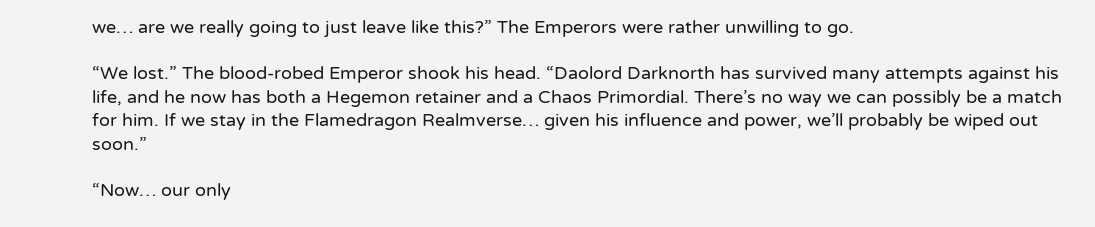we… are we really going to just leave like this?” The Emperors were rather unwilling to go.

“We lost.” The blood-robed Emperor shook his head. “Daolord Darknorth has survived many attempts against his life, and he now has both a Hegemon retainer and a Chaos Primordial. There’s no way we can possibly be a match for him. If we stay in the Flamedragon Realmverse… given his influence and power, we’ll probably be wiped out soon.”

“Now… our only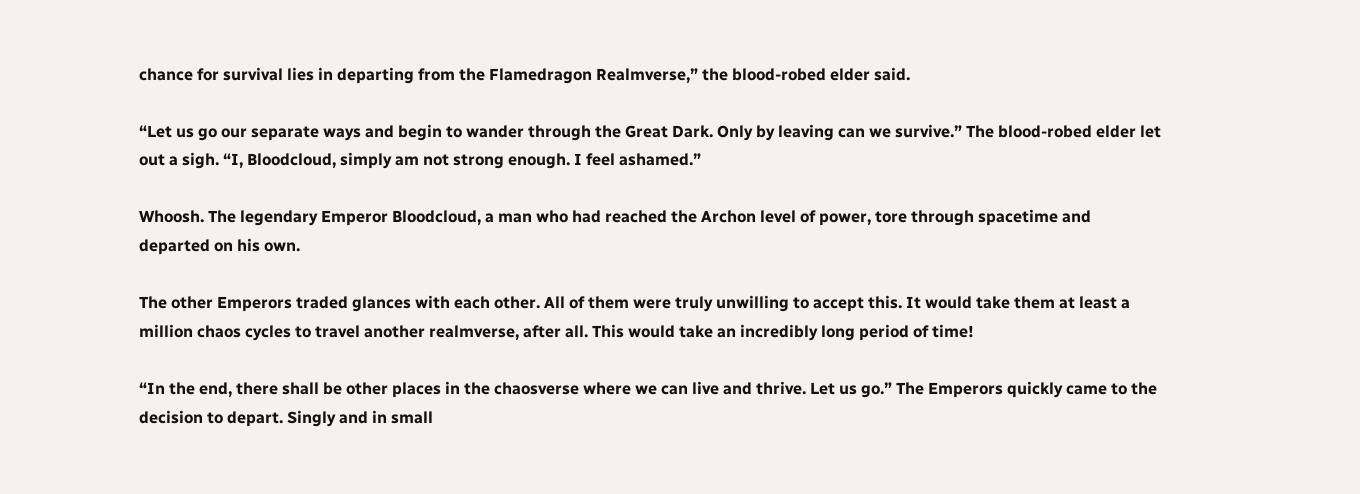chance for survival lies in departing from the Flamedragon Realmverse,” the blood-robed elder said.

“Let us go our separate ways and begin to wander through the Great Dark. Only by leaving can we survive.” The blood-robed elder let out a sigh. “I, Bloodcloud, simply am not strong enough. I feel ashamed.”

Whoosh. The legendary Emperor Bloodcloud, a man who had reached the Archon level of power, tore through spacetime and departed on his own.

The other Emperors traded glances with each other. All of them were truly unwilling to accept this. It would take them at least a million chaos cycles to travel another realmverse, after all. This would take an incredibly long period of time!

“In the end, there shall be other places in the chaosverse where we can live and thrive. Let us go.” The Emperors quickly came to the decision to depart. Singly and in small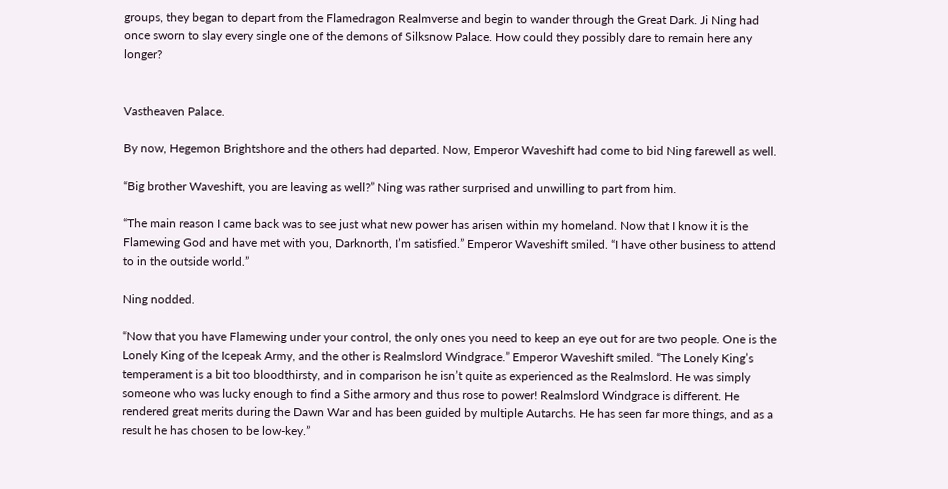groups, they began to depart from the Flamedragon Realmverse and begin to wander through the Great Dark. Ji Ning had once sworn to slay every single one of the demons of Silksnow Palace. How could they possibly dare to remain here any longer?


Vastheaven Palace.

By now, Hegemon Brightshore and the others had departed. Now, Emperor Waveshift had come to bid Ning farewell as well.

“Big brother Waveshift, you are leaving as well?” Ning was rather surprised and unwilling to part from him.

“The main reason I came back was to see just what new power has arisen within my homeland. Now that I know it is the Flamewing God and have met with you, Darknorth, I’m satisfied.” Emperor Waveshift smiled. “I have other business to attend to in the outside world.”

Ning nodded.

“Now that you have Flamewing under your control, the only ones you need to keep an eye out for are two people. One is the Lonely King of the Icepeak Army, and the other is Realmslord Windgrace.” Emperor Waveshift smiled. “The Lonely King’s temperament is a bit too bloodthirsty, and in comparison he isn’t quite as experienced as the Realmslord. He was simply someone who was lucky enough to find a Sithe armory and thus rose to power! Realmslord Windgrace is different. He rendered great merits during the Dawn War and has been guided by multiple Autarchs. He has seen far more things, and as a result he has chosen to be low-key.”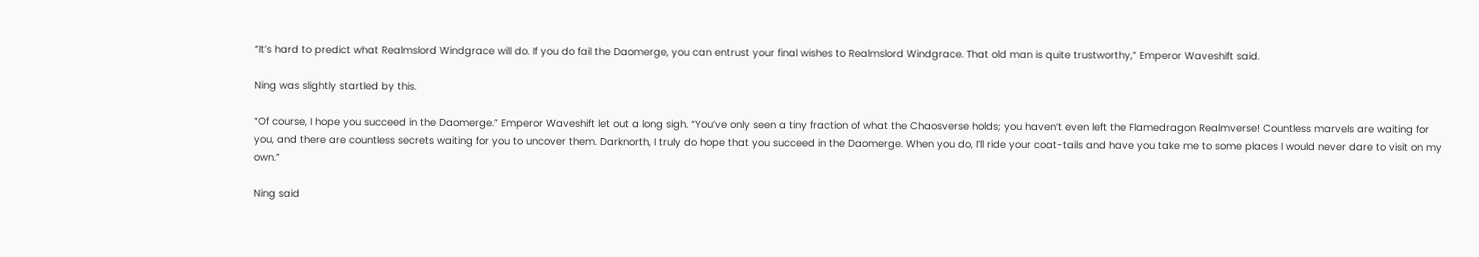“It’s hard to predict what Realmslord Windgrace will do. If you do fail the Daomerge, you can entrust your final wishes to Realmslord Windgrace. That old man is quite trustworthy,” Emperor Waveshift said.

Ning was slightly startled by this.

“Of course, I hope you succeed in the Daomerge.” Emperor Waveshift let out a long sigh. “You’ve only seen a tiny fraction of what the Chaosverse holds; you haven’t even left the Flamedragon Realmverse! Countless marvels are waiting for you, and there are countless secrets waiting for you to uncover them. Darknorth, I truly do hope that you succeed in the Daomerge. When you do, I’ll ride your coat-tails and have you take me to some places I would never dare to visit on my own.”

Ning said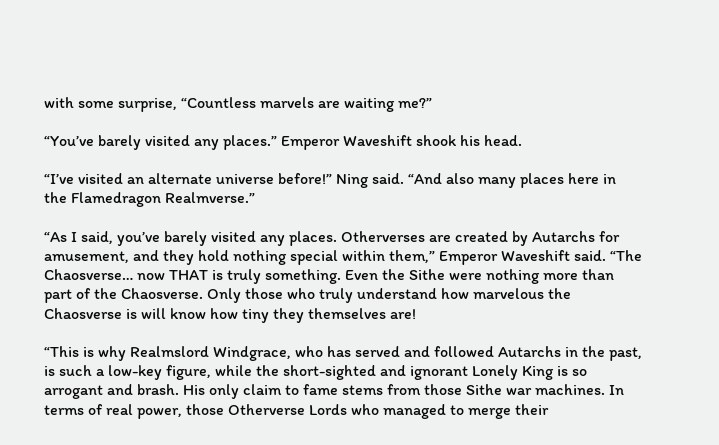with some surprise, “Countless marvels are waiting me?”

“You’ve barely visited any places.” Emperor Waveshift shook his head.

“I’ve visited an alternate universe before!” Ning said. “And also many places here in the Flamedragon Realmverse.”

“As I said, you’ve barely visited any places. Otherverses are created by Autarchs for amusement, and they hold nothing special within them,” Emperor Waveshift said. “The Chaosverse… now THAT is truly something. Even the Sithe were nothing more than part of the Chaosverse. Only those who truly understand how marvelous the Chaosverse is will know how tiny they themselves are!

“This is why Realmslord Windgrace, who has served and followed Autarchs in the past, is such a low-key figure, while the short-sighted and ignorant Lonely King is so arrogant and brash. His only claim to fame stems from those Sithe war machines. In terms of real power, those Otherverse Lords who managed to merge their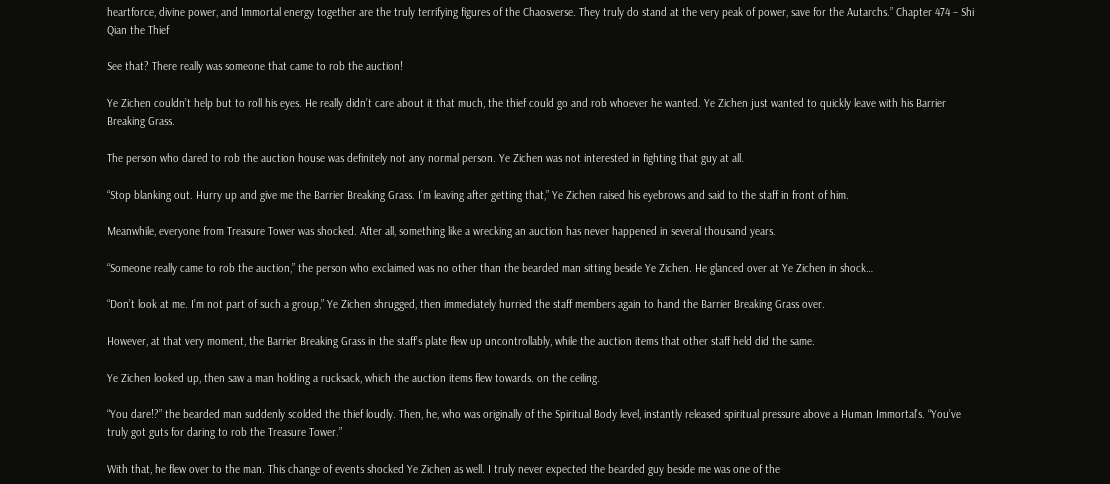heartforce, divine power, and Immortal energy together are the truly terrifying figures of the Chaosverse. They truly do stand at the very peak of power, save for the Autarchs.” Chapter 474 – Shi Qian the Thief

See that? There really was someone that came to rob the auction!

Ye Zichen couldn’t help but to roll his eyes. He really didn’t care about it that much, the thief could go and rob whoever he wanted. Ye Zichen just wanted to quickly leave with his Barrier Breaking Grass.

The person who dared to rob the auction house was definitely not any normal person. Ye Zichen was not interested in fighting that guy at all.

“Stop blanking out. Hurry up and give me the Barrier Breaking Grass. I’m leaving after getting that,” Ye Zichen raised his eyebrows and said to the staff in front of him.

Meanwhile, everyone from Treasure Tower was shocked. After all, something like a wrecking an auction has never happened in several thousand years.

“Someone really came to rob the auction,” the person who exclaimed was no other than the bearded man sitting beside Ye Zichen. He glanced over at Ye Zichen in shock…

“Don’t look at me. I’m not part of such a group,” Ye Zichen shrugged, then immediately hurried the staff members again to hand the Barrier Breaking Grass over.

However, at that very moment, the Barrier Breaking Grass in the staff’s plate flew up uncontrollably, while the auction items that other staff held did the same.

Ye Zichen looked up, then saw a man holding a rucksack, which the auction items flew towards. on the ceiling.

“You dare!?” the bearded man suddenly scolded the thief loudly. Then, he, who was originally of the Spiritual Body level, instantly released spiritual pressure above a Human Immortal’s. “You’ve truly got guts for daring to rob the Treasure Tower.”

With that, he flew over to the man. This change of events shocked Ye Zichen as well. I truly never expected the bearded guy beside me was one of the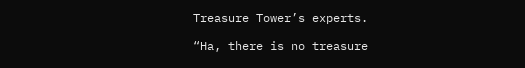Treasure Tower’s experts.

“Ha, there is no treasure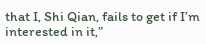that I, Shi Qian, fails to get if I’m interested in it,”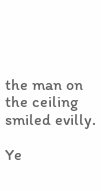the man on the ceiling smiled evilly.

Ye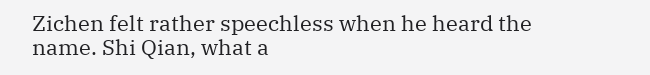Zichen felt rather speechless when he heard the name. Shi Qian, what a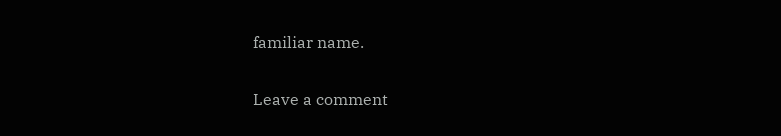familiar name.

Leave a comment